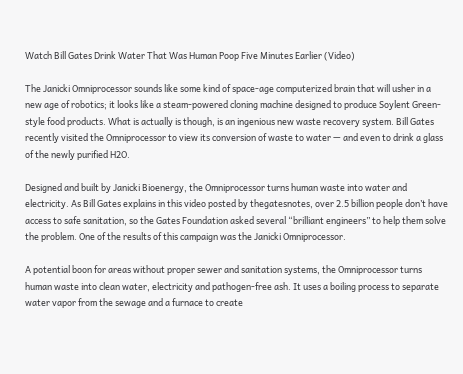Watch Bill Gates Drink Water That Was Human Poop Five Minutes Earlier (Video)

The Janicki Omniprocessor sounds like some kind of space-age computerized brain that will usher in a new age of robotics; it looks like a steam-powered cloning machine designed to produce Soylent Green-style food products. What is actually is though, is an ingenious new waste recovery system. Bill Gates recently visited the Omniprocessor to view its conversion of waste to water — and even to drink a glass of the newly purified H2O.

Designed and built by Janicki Bioenergy, the Omniprocessor turns human waste into water and electricity. As Bill Gates explains in this video posted by thegatesnotes, over 2.5 billion people don’t have access to safe sanitation, so the Gates Foundation asked several “brilliant engineers” to help them solve the problem. One of the results of this campaign was the Janicki Omniprocessor.

A potential boon for areas without proper sewer and sanitation systems, the Omniprocessor turns human waste into clean water, electricity and pathogen-free ash. It uses a boiling process to separate water vapor from the sewage and a furnace to create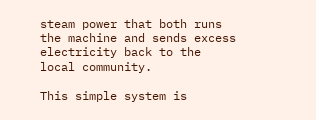steam power that both runs the machine and sends excess electricity back to the local community.

This simple system is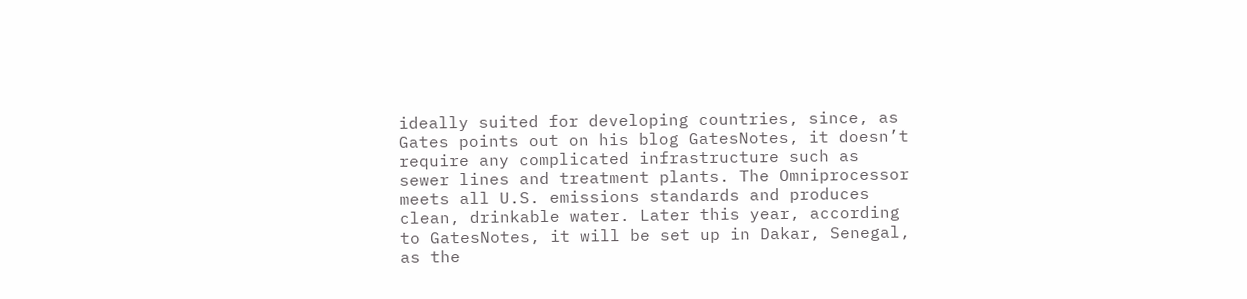ideally suited for developing countries, since, as Gates points out on his blog GatesNotes, it doesn’t require any complicated infrastructure such as sewer lines and treatment plants. The Omniprocessor meets all U.S. emissions standards and produces clean, drinkable water. Later this year, according to GatesNotes, it will be set up in Dakar, Senegal, as the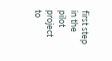first step in the pilot project to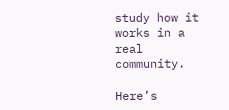study how it works in a real community.

Here’s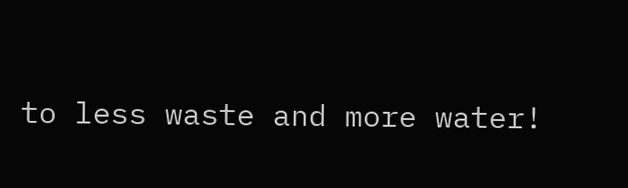to less waste and more water!